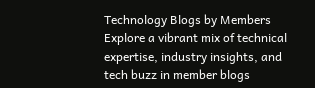Technology Blogs by Members
Explore a vibrant mix of technical expertise, industry insights, and tech buzz in member blogs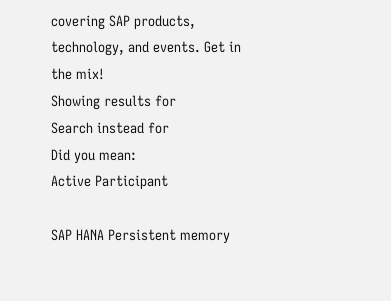covering SAP products, technology, and events. Get in the mix!
Showing results for
Search instead for
Did you mean:
Active Participant

SAP HANA Persistent memory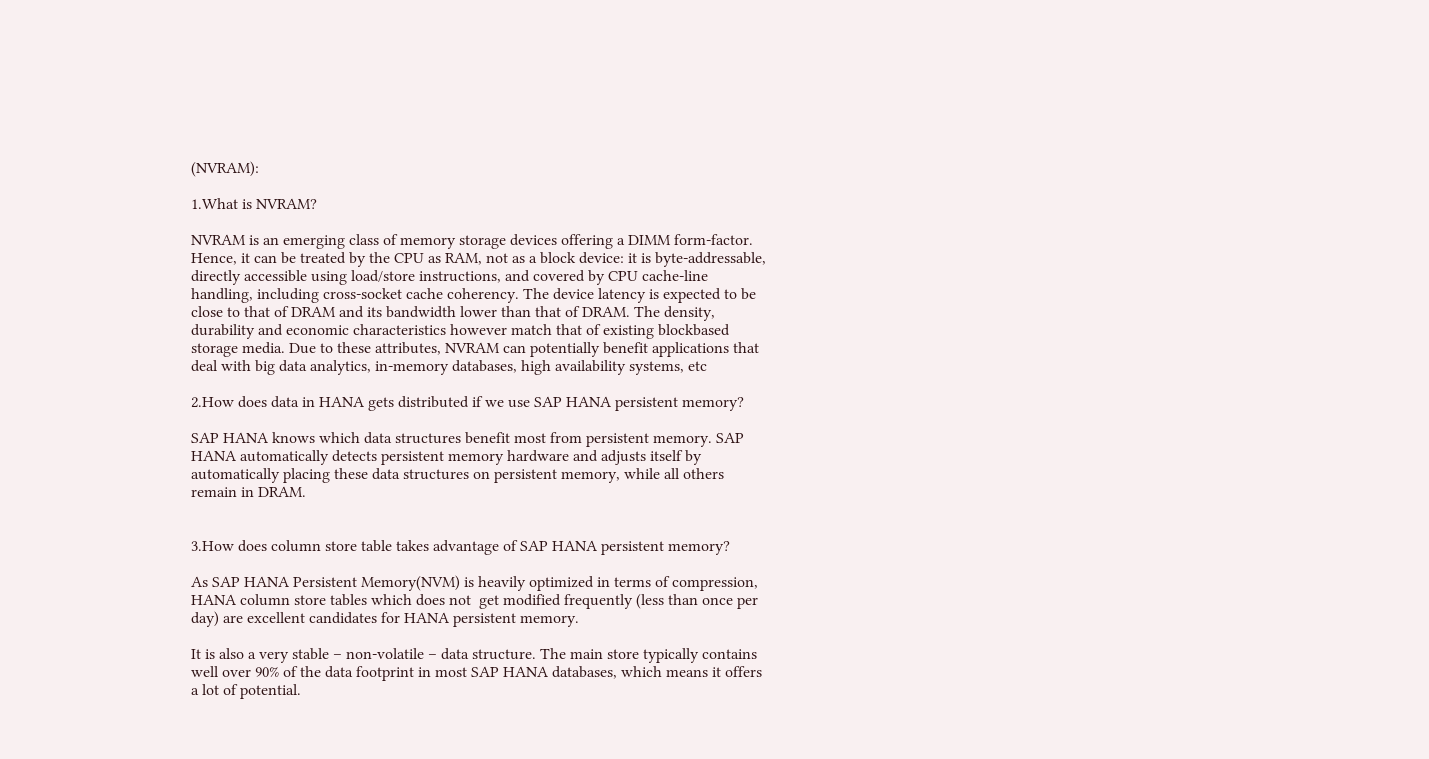(NVRAM):

1.What is NVRAM?

NVRAM is an emerging class of memory storage devices offering a DIMM form-factor. Hence, it can be treated by the CPU as RAM, not as a block device: it is byte-addressable, directly accessible using load/store instructions, and covered by CPU cache-line handling, including cross-socket cache coherency. The device latency is expected to be close to that of DRAM and its bandwidth lower than that of DRAM. The density, durability and economic characteristics however match that of existing blockbased storage media. Due to these attributes, NVRAM can potentially benefit applications that deal with big data analytics, in-memory databases, high availability systems, etc

2.How does data in HANA gets distributed if we use SAP HANA persistent memory?

SAP HANA knows which data structures benefit most from persistent memory. SAP HANA automatically detects persistent memory hardware and adjusts itself by automatically placing these data structures on persistent memory, while all others remain in DRAM.


3.How does column store table takes advantage of SAP HANA persistent memory?

As SAP HANA Persistent Memory(NVM) is heavily optimized in terms of compression, HANA column store tables which does not  get modified frequently (less than once per day) are excellent candidates for HANA persistent memory.

It is also a very stable – non-volatile – data structure. The main store typically contains well over 90% of the data footprint in most SAP HANA databases, which means it offers a lot of potential.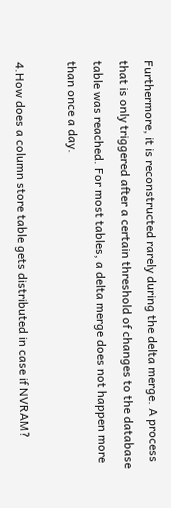Furthermore, it is reconstructed rarely during the delta merge. A process that is only triggered after a certain threshold of changes to the database table was reached. For most tables, a delta merge does not happen more than once a day.

4.How does a column store table gets distributed in case if NVRAM?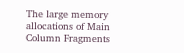The large memory allocations of Main Column Fragments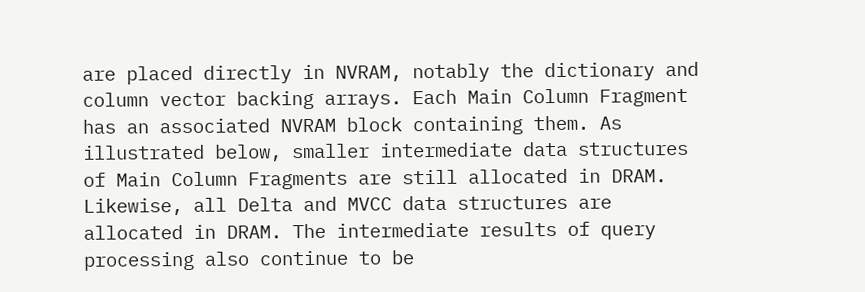are placed directly in NVRAM, notably the dictionary and column vector backing arrays. Each Main Column Fragment has an associated NVRAM block containing them. As illustrated below, smaller intermediate data structures of Main Column Fragments are still allocated in DRAM. Likewise, all Delta and MVCC data structures are allocated in DRAM. The intermediate results of query processing also continue to be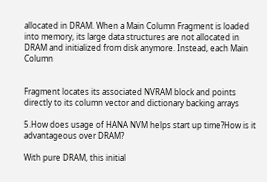allocated in DRAM. When a Main Column Fragment is loaded into memory, its large data structures are not allocated in DRAM and initialized from disk anymore. Instead, each Main Column


Fragment locates its associated NVRAM block and points directly to its column vector and dictionary backing arrays

5.How does usage of HANA NVM helps start up time?How is it advantageous over DRAM?

With pure DRAM, this initial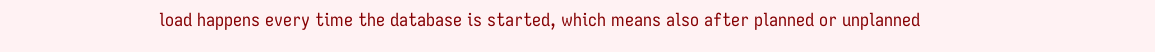load happens every time the database is started, which means also after planned or unplanned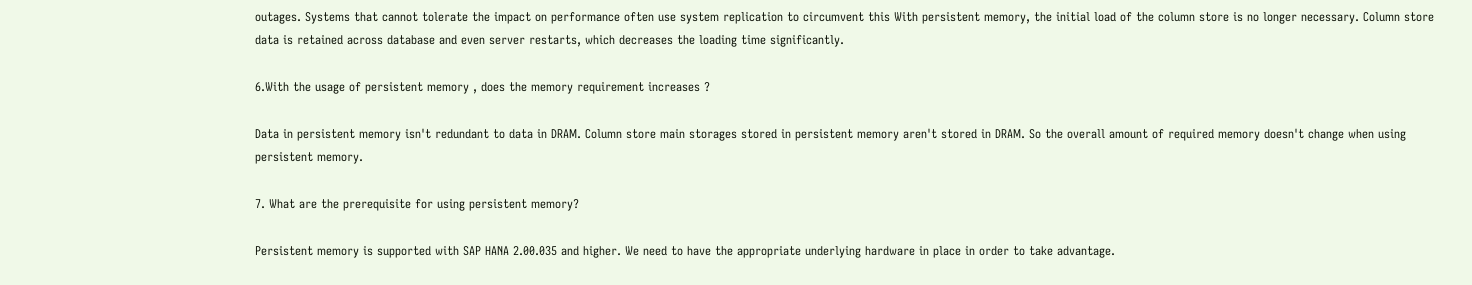outages. Systems that cannot tolerate the impact on performance often use system replication to circumvent this With persistent memory, the initial load of the column store is no longer necessary. Column store data is retained across database and even server restarts, which decreases the loading time significantly.

6.With the usage of persistent memory , does the memory requirement increases ?

Data in persistent memory isn't redundant to data in DRAM. Column store main storages stored in persistent memory aren't stored in DRAM. So the overall amount of required memory doesn't change when using persistent memory.

7. What are the prerequisite for using persistent memory?

Persistent memory is supported with SAP HANA 2.00.035 and higher. We need to have the appropriate underlying hardware in place in order to take advantage.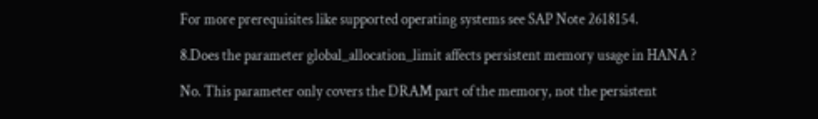For more prerequisites like supported operating systems see SAP Note 2618154.

8.Does the parameter global_allocation_limit affects persistent memory usage in HANA ?

No. This parameter only covers the DRAM part of the memory, not the persistent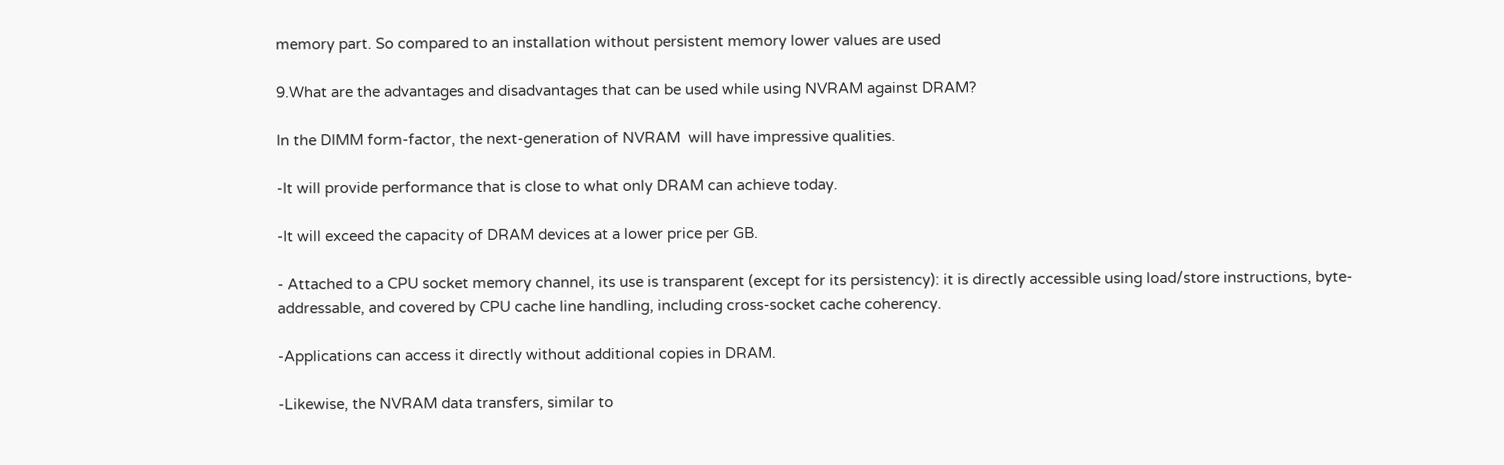memory part. So compared to an installation without persistent memory lower values are used

9.What are the advantages and disadvantages that can be used while using NVRAM against DRAM?

In the DIMM form-factor, the next-generation of NVRAM  will have impressive qualities.

-It will provide performance that is close to what only DRAM can achieve today.

-It will exceed the capacity of DRAM devices at a lower price per GB.

- Attached to a CPU socket memory channel, its use is transparent (except for its persistency): it is directly accessible using load/store instructions, byte-addressable, and covered by CPU cache line handling, including cross-socket cache coherency.

-Applications can access it directly without additional copies in DRAM.

-Likewise, the NVRAM data transfers, similar to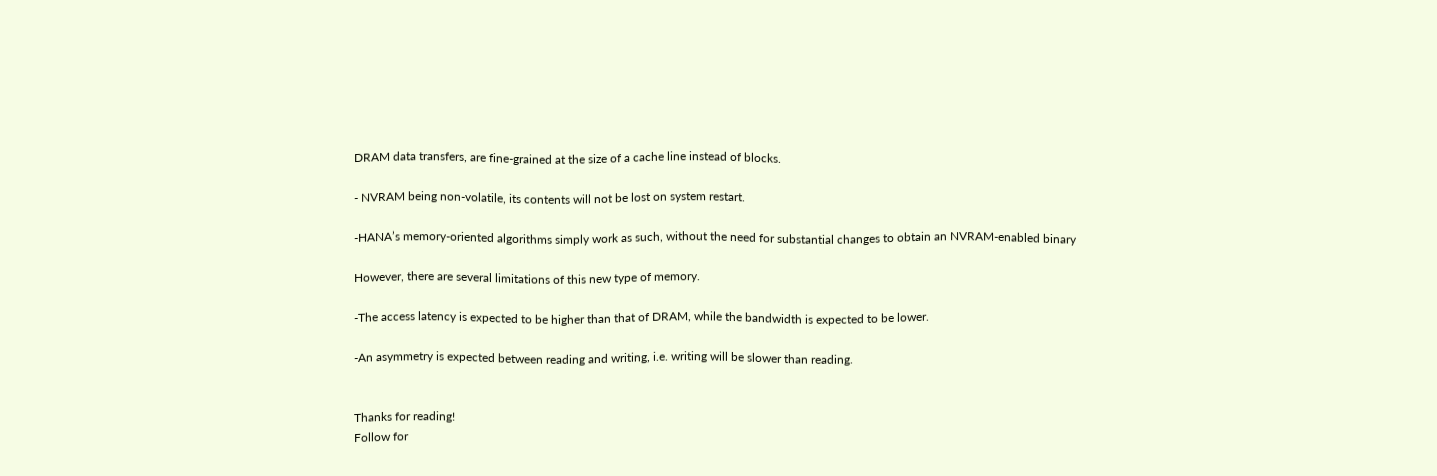DRAM data transfers, are fine-grained at the size of a cache line instead of blocks.

- NVRAM being non-volatile, its contents will not be lost on system restart.

-HANA’s memory-oriented algorithms simply work as such, without the need for substantial changes to obtain an NVRAM-enabled binary

However, there are several limitations of this new type of memory.

-The access latency is expected to be higher than that of DRAM, while the bandwidth is expected to be lower.

-An asymmetry is expected between reading and writing, i.e. writing will be slower than reading.


Thanks for reading!
Follow for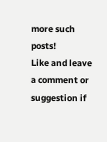more such posts!
Like and leave a comment or suggestion if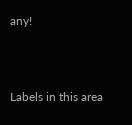any!



Labels in this area